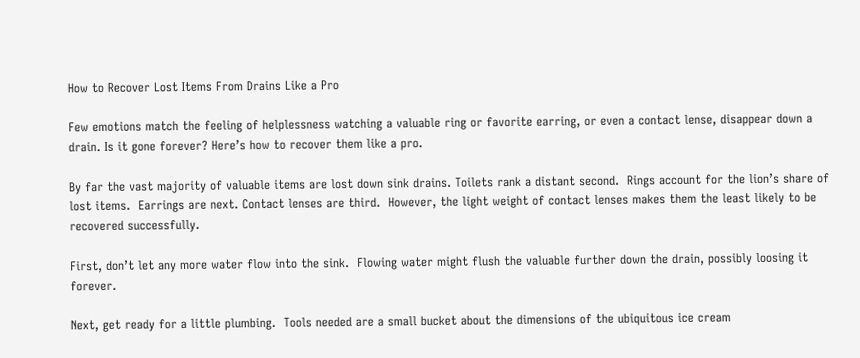How to Recover Lost Items From Drains Like a Pro

Few emotions match the feeling of helplessness watching a valuable ring or favorite earring, or even a contact lense, disappear down a drain. Is it gone forever? Here’s how to recover them like a pro.

By far the vast majority of valuable items are lost down sink drains. Toilets rank a distant second.  Rings account for the lion’s share of lost items.  Earrings are next. Contact lenses are third.  However, the light weight of contact lenses makes them the least likely to be recovered successfully.

First, don’t let any more water flow into the sink.  Flowing water might flush the valuable further down the drain, possibly loosing it forever.

Next, get ready for a little plumbing.  Tools needed are a small bucket about the dimensions of the ubiquitous ice cream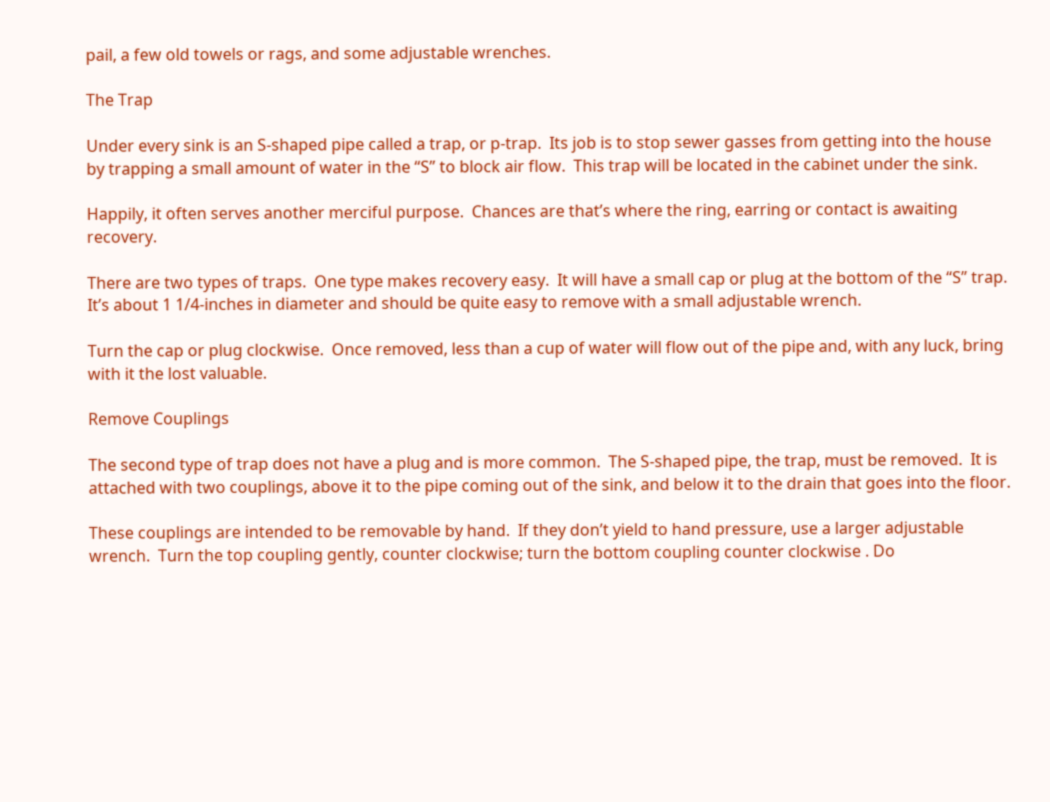pail, a few old towels or rags, and some adjustable wrenches.

The Trap

Under every sink is an S-shaped pipe called a trap, or p-trap.  Its job is to stop sewer gasses from getting into the house by trapping a small amount of water in the “S” to block air flow.  This trap will be located in the cabinet under the sink.

Happily, it often serves another merciful purpose.  Chances are that’s where the ring, earring or contact is awaiting recovery.

There are two types of traps.  One type makes recovery easy.  It will have a small cap or plug at the bottom of the “S” trap. It’s about 1 1/4-inches in diameter and should be quite easy to remove with a small adjustable wrench.

Turn the cap or plug clockwise.  Once removed, less than a cup of water will flow out of the pipe and, with any luck, bring with it the lost valuable.

Remove Couplings

The second type of trap does not have a plug and is more common.  The S-shaped pipe, the trap, must be removed.  It is attached with two couplings, above it to the pipe coming out of the sink, and below it to the drain that goes into the floor.

These couplings are intended to be removable by hand.  If they don’t yield to hand pressure, use a larger adjustable wrench.  Turn the top coupling gently, counter clockwise; turn the bottom coupling counter clockwise . Do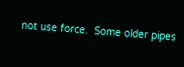not use force.  Some older pipes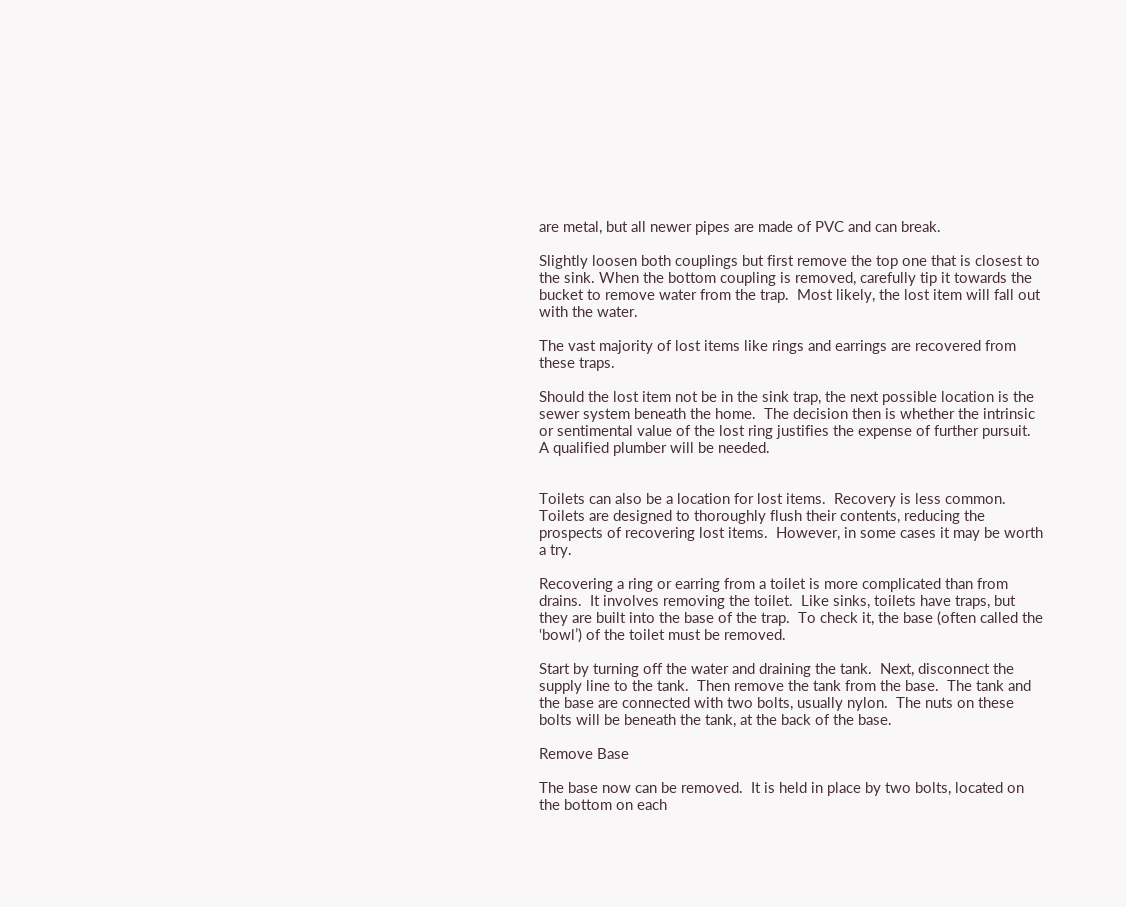are metal, but all newer pipes are made of PVC and can break.

Slightly loosen both couplings but first remove the top one that is closest to the sink. When the bottom coupling is removed, carefully tip it towards the bucket to remove water from the trap.  Most likely, the lost item will fall out with the water.

The vast majority of lost items like rings and earrings are recovered from these traps.

Should the lost item not be in the sink trap, the next possible location is the sewer system beneath the home.  The decision then is whether the intrinsic or sentimental value of the lost ring justifies the expense of further pursuit.  A qualified plumber will be needed.


Toilets can also be a location for lost items.  Recovery is less common.  Toilets are designed to thoroughly flush their contents, reducing the prospects of recovering lost items.  However, in some cases it may be worth a try.

Recovering a ring or earring from a toilet is more complicated than from drains.  It involves removing the toilet.  Like sinks, toilets have traps, but they are built into the base of the trap.  To check it, the base (often called the ‘bowl’) of the toilet must be removed.

Start by turning off the water and draining the tank.  Next, disconnect the supply line to the tank.  Then remove the tank from the base.  The tank and the base are connected with two bolts, usually nylon.  The nuts on these bolts will be beneath the tank, at the back of the base.

Remove Base

The base now can be removed.  It is held in place by two bolts, located on the bottom on each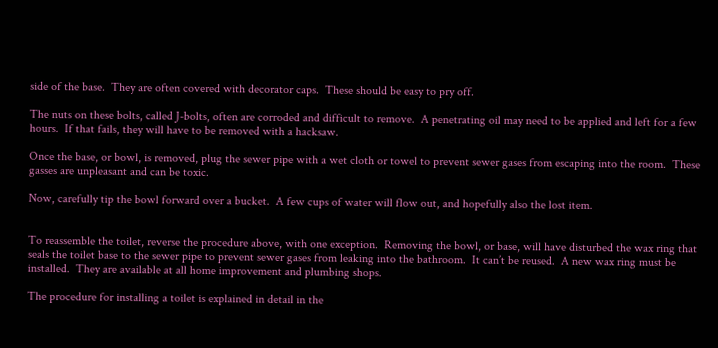side of the base.  They are often covered with decorator caps.  These should be easy to pry off.

The nuts on these bolts, called J-bolts, often are corroded and difficult to remove.  A penetrating oil may need to be applied and left for a few hours.  If that fails, they will have to be removed with a hacksaw.

Once the base, or bowl, is removed, plug the sewer pipe with a wet cloth or towel to prevent sewer gases from escaping into the room.  These gasses are unpleasant and can be toxic.

Now, carefully tip the bowl forward over a bucket.  A few cups of water will flow out, and hopefully also the lost item.


To reassemble the toilet, reverse the procedure above, with one exception.  Removing the bowl, or base, will have disturbed the wax ring that seals the toilet base to the sewer pipe to prevent sewer gases from leaking into the bathroom.  It can’t be reused.  A new wax ring must be installed.  They are available at all home improvement and plumbing shops.

The procedure for installing a toilet is explained in detail in the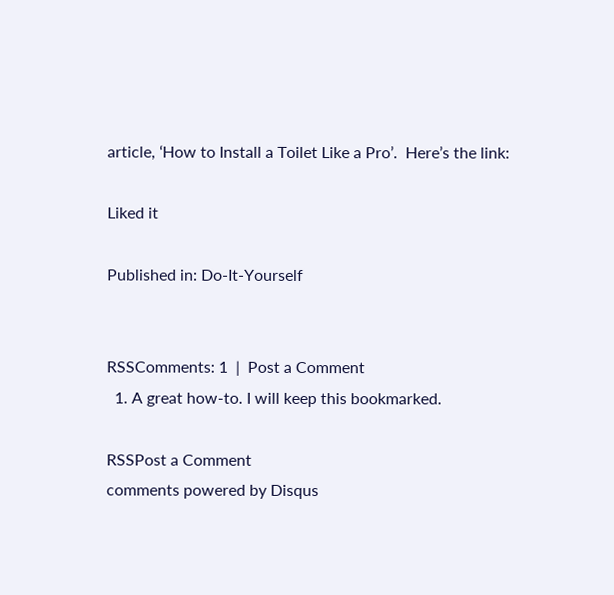article, ‘How to Install a Toilet Like a Pro’.  Here’s the link:

Liked it

Published in: Do-It-Yourself


RSSComments: 1  |  Post a Comment
  1. A great how-to. I will keep this bookmarked.

RSSPost a Comment
comments powered by Disqus